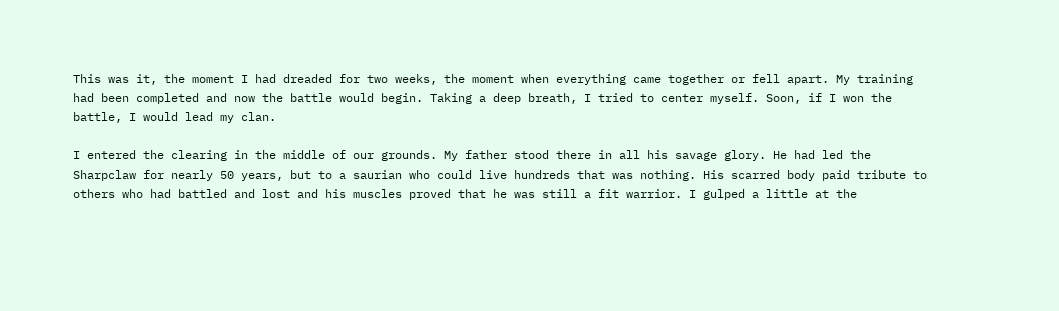This was it, the moment I had dreaded for two weeks, the moment when everything came together or fell apart. My training had been completed and now the battle would begin. Taking a deep breath, I tried to center myself. Soon, if I won the battle, I would lead my clan.

I entered the clearing in the middle of our grounds. My father stood there in all his savage glory. He had led the Sharpclaw for nearly 50 years, but to a saurian who could live hundreds that was nothing. His scarred body paid tribute to others who had battled and lost and his muscles proved that he was still a fit warrior. I gulped a little at the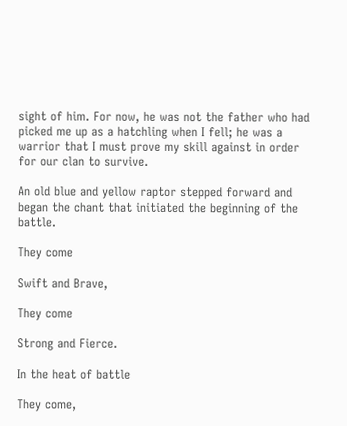sight of him. For now, he was not the father who had picked me up as a hatchling when I fell; he was a warrior that I must prove my skill against in order for our clan to survive.

An old blue and yellow raptor stepped forward and began the chant that initiated the beginning of the battle.

They come

Swift and Brave,

They come

Strong and Fierce.

In the heat of battle

They come,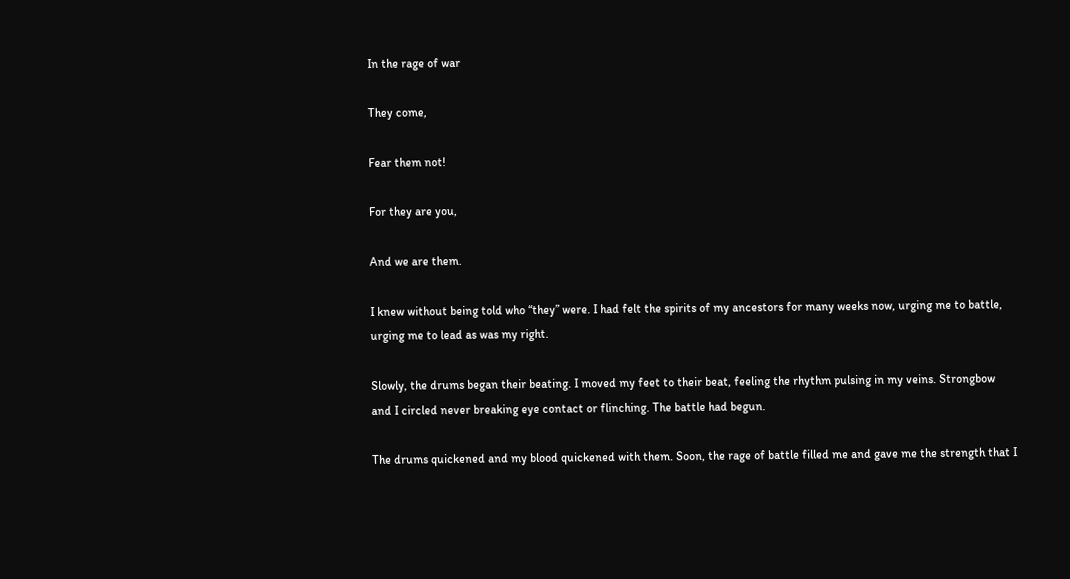In the rage of war

They come,

Fear them not!

For they are you,

And we are them.

I knew without being told who “they” were. I had felt the spirits of my ancestors for many weeks now, urging me to battle, urging me to lead as was my right.

Slowly, the drums began their beating. I moved my feet to their beat, feeling the rhythm pulsing in my veins. Strongbow and I circled never breaking eye contact or flinching. The battle had begun.

The drums quickened and my blood quickened with them. Soon, the rage of battle filled me and gave me the strength that I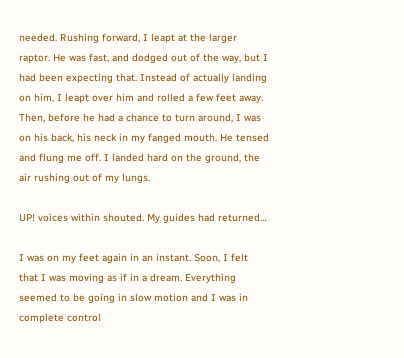needed. Rushing forward, I leapt at the larger raptor. He was fast, and dodged out of the way, but I had been expecting that. Instead of actually landing on him, I leapt over him and rolled a few feet away. Then, before he had a chance to turn around, I was on his back, his neck in my fanged mouth. He tensed and flung me off. I landed hard on the ground, the air rushing out of my lungs.

UP! voices within shouted. My guides had returned…

I was on my feet again in an instant. Soon, I felt that I was moving as if in a dream. Everything seemed to be going in slow motion and I was in complete control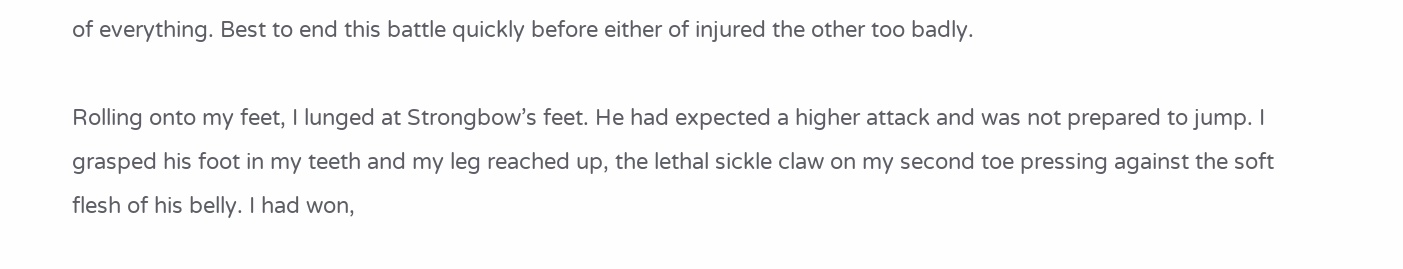of everything. Best to end this battle quickly before either of injured the other too badly.

Rolling onto my feet, I lunged at Strongbow’s feet. He had expected a higher attack and was not prepared to jump. I grasped his foot in my teeth and my leg reached up, the lethal sickle claw on my second toe pressing against the soft flesh of his belly. I had won,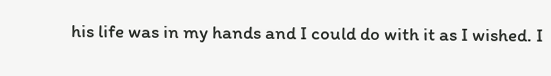his life was in my hands and I could do with it as I wished. I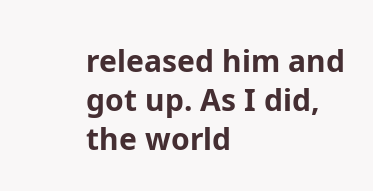released him and got up. As I did, the world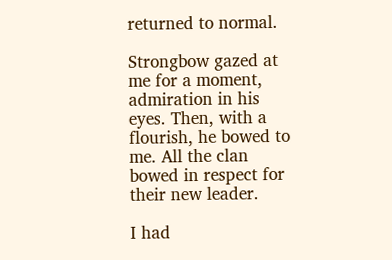returned to normal.

Strongbow gazed at me for a moment, admiration in his eyes. Then, with a flourish, he bowed to me. All the clan bowed in respect for their new leader.

I had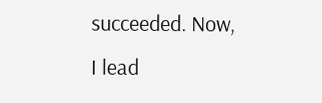succeeded. Now, I lead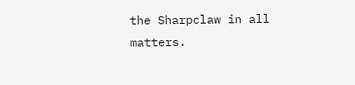the Sharpclaw in all matters.